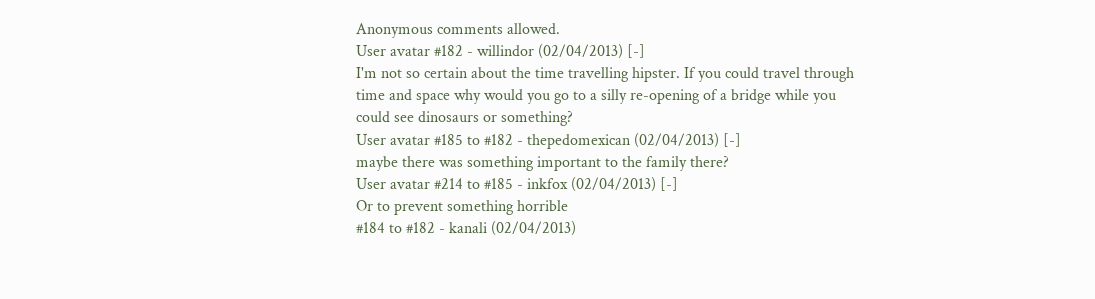Anonymous comments allowed.
User avatar #182 - willindor (02/04/2013) [-]
I'm not so certain about the time travelling hipster. If you could travel through time and space why would you go to a silly re-opening of a bridge while you could see dinosaurs or something?
User avatar #185 to #182 - thepedomexican (02/04/2013) [-]
maybe there was something important to the family there?
User avatar #214 to #185 - inkfox (02/04/2013) [-]
Or to prevent something horrible
#184 to #182 - kanali (02/04/2013)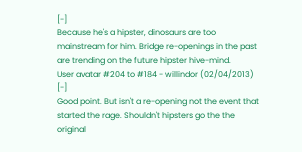[-]
Because he's a hipster, dinosaurs are too mainstream for him. Bridge re-openings in the past are trending on the future hipster hive-mind.
User avatar #204 to #184 - willindor (02/04/2013) [-]
Good point. But isn't a re-opening not the event that started the rage. Shouldn't hipsters go the the original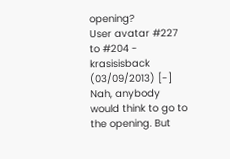opening?
User avatar #227 to #204 - krasisisback (03/09/2013) [-]
Nah, anybody would think to go to the opening. But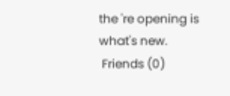the 're opening is what's new.
 Friends (0)